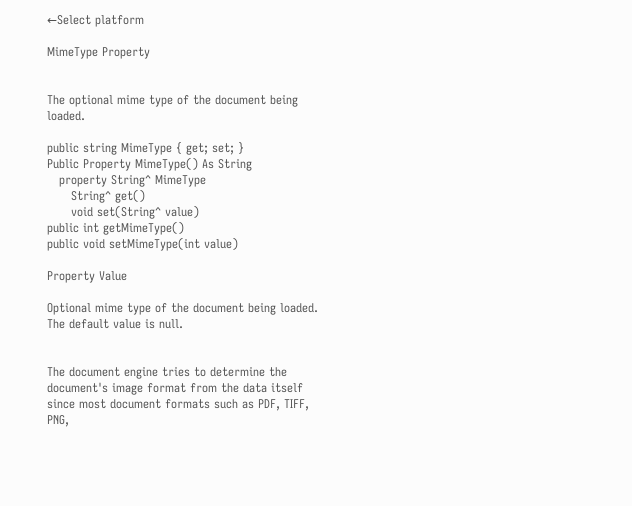←Select platform

MimeType Property


The optional mime type of the document being loaded.

public string MimeType { get; set; }
Public Property MimeType() As String
   property String^ MimeType
      String^ get()
      void set(String^ value)
public int getMimeType()
public void setMimeType(int value)

Property Value

Optional mime type of the document being loaded. The default value is null.


The document engine tries to determine the document's image format from the data itself since most document formats such as PDF, TIFF, PNG,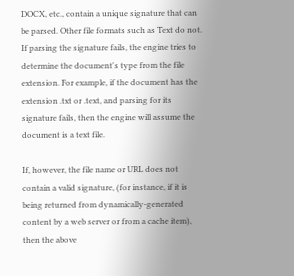DOCX, etc., contain a unique signature that can be parsed. Other file formats such as Text do not. If parsing the signature fails, the engine tries to determine the document's type from the file extension. For example, if the document has the extension .txt or .text, and parsing for its signature fails, then the engine will assume the document is a text file.

If, however, the file name or URL does not contain a valid signature, (for instance, if it is being returned from dynamically-generated content by a web server or from a cache item), then the above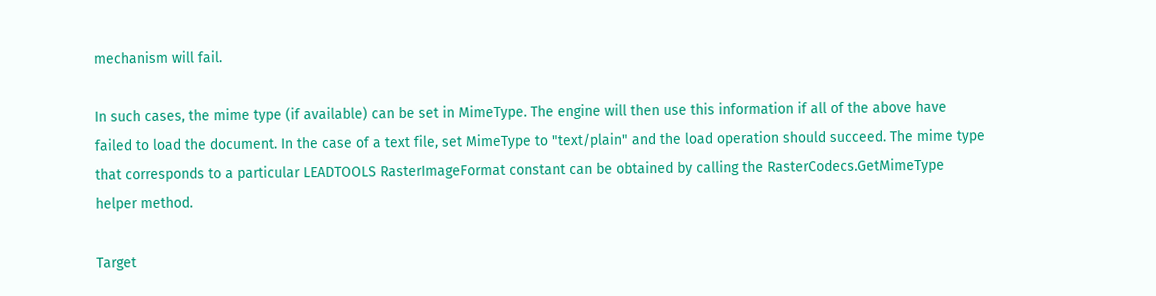mechanism will fail.

In such cases, the mime type (if available) can be set in MimeType. The engine will then use this information if all of the above have failed to load the document. In the case of a text file, set MimeType to "text/plain" and the load operation should succeed. The mime type that corresponds to a particular LEADTOOLS RasterImageFormat constant can be obtained by calling the RasterCodecs.GetMimeType helper method.

Target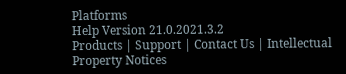Platforms
Help Version 21.0.2021.3.2
Products | Support | Contact Us | Intellectual Property Notices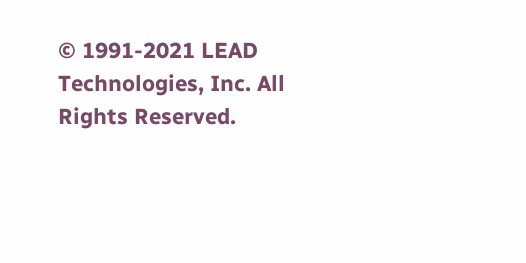© 1991-2021 LEAD Technologies, Inc. All Rights Reserved.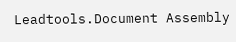Leadtools.Document Assembly